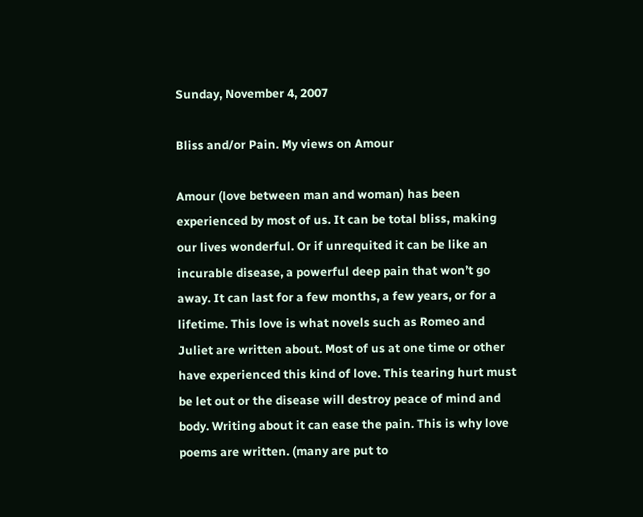Sunday, November 4, 2007

Bliss and/or Pain. My views on Amour

Amour (love between man and woman) has been experienced by most of us. It can be total bliss, making our lives wonderful. Or if unrequited it can be like an incurable disease, a powerful deep pain that won’t go away. It can last for a few months, a few years, or for a lifetime. This love is what novels such as Romeo and Juliet are written about. Most of us at one time or other have experienced this kind of love. This tearing hurt must be let out or the disease will destroy peace of mind and body. Writing about it can ease the pain. This is why love poems are written. (many are put to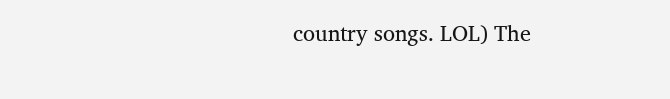country songs. LOL) The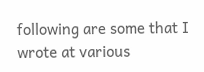following are some that I wrote at various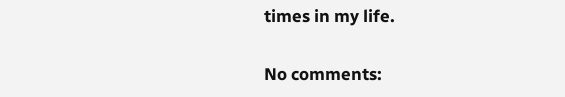times in my life.

No comments: